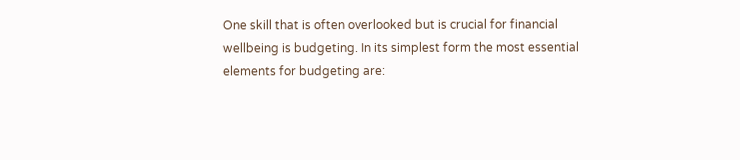One skill that is often overlooked but is crucial for financial wellbeing is budgeting. In its simplest form the most essential elements for budgeting are: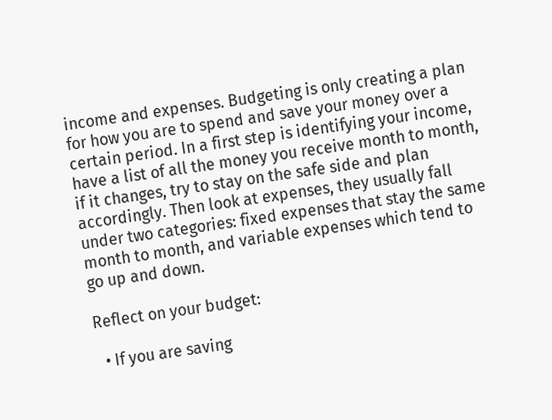income and expenses. Budgeting is only creating a plan for how you are to spend and save your money over a certain period. In a first step is identifying your income, have a list of all the money you receive month to month, if it changes, try to stay on the safe side and plan accordingly. Then look at expenses, they usually fall under two categories: fixed expenses that stay the same month to month, and variable expenses which tend to go up and down.

Reflect on your budget:

  • If you are saving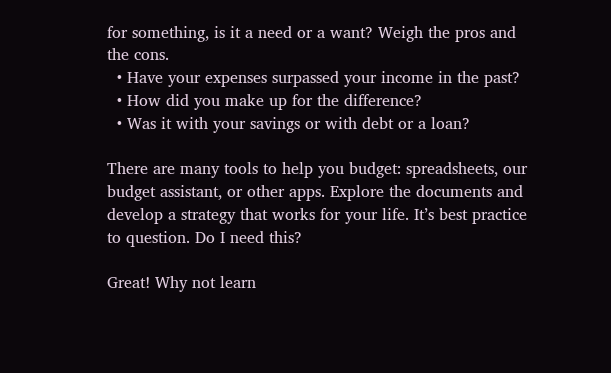for something, is it a need or a want? Weigh the pros and the cons.
  • Have your expenses surpassed your income in the past?
  • How did you make up for the difference?
  • Was it with your savings or with debt or a loan?

There are many tools to help you budget: spreadsheets, our budget assistant, or other apps. Explore the documents and develop a strategy that works for your life. It’s best practice to question. Do I need this?

Great! Why not learn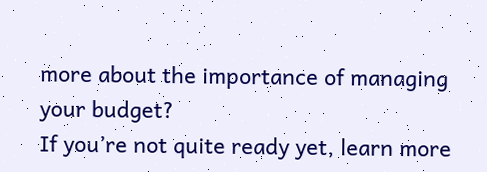more about the importance of managing your budget?
If you’re not quite ready yet, learn more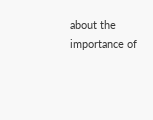about the importance of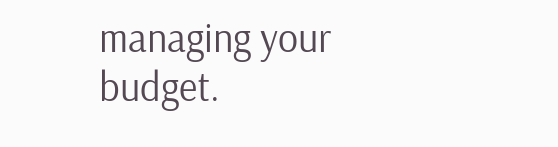managing your budget.